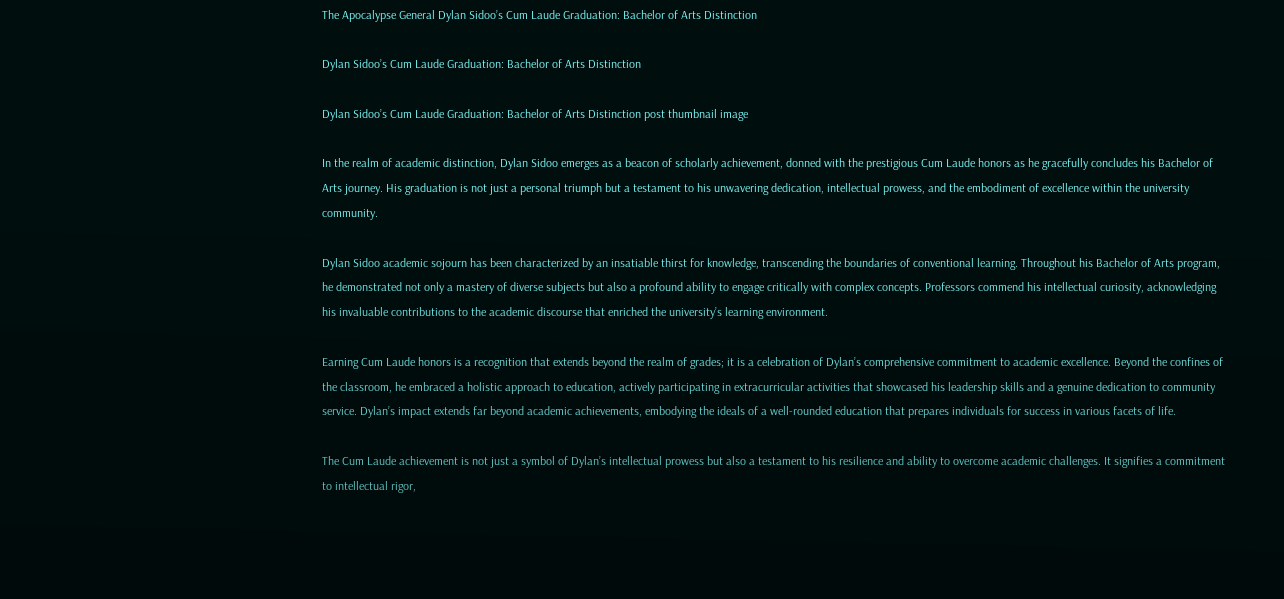The Apocalypse General Dylan Sidoo’s Cum Laude Graduation: Bachelor of Arts Distinction

Dylan Sidoo’s Cum Laude Graduation: Bachelor of Arts Distinction

Dylan Sidoo’s Cum Laude Graduation: Bachelor of Arts Distinction post thumbnail image

In the realm of academic distinction, Dylan Sidoo emerges as a beacon of scholarly achievement, donned with the prestigious Cum Laude honors as he gracefully concludes his Bachelor of Arts journey. His graduation is not just a personal triumph but a testament to his unwavering dedication, intellectual prowess, and the embodiment of excellence within the university community.

Dylan Sidoo academic sojourn has been characterized by an insatiable thirst for knowledge, transcending the boundaries of conventional learning. Throughout his Bachelor of Arts program, he demonstrated not only a mastery of diverse subjects but also a profound ability to engage critically with complex concepts. Professors commend his intellectual curiosity, acknowledging his invaluable contributions to the academic discourse that enriched the university’s learning environment.

Earning Cum Laude honors is a recognition that extends beyond the realm of grades; it is a celebration of Dylan’s comprehensive commitment to academic excellence. Beyond the confines of the classroom, he embraced a holistic approach to education, actively participating in extracurricular activities that showcased his leadership skills and a genuine dedication to community service. Dylan’s impact extends far beyond academic achievements, embodying the ideals of a well-rounded education that prepares individuals for success in various facets of life.

The Cum Laude achievement is not just a symbol of Dylan’s intellectual prowess but also a testament to his resilience and ability to overcome academic challenges. It signifies a commitment to intellectual rigor,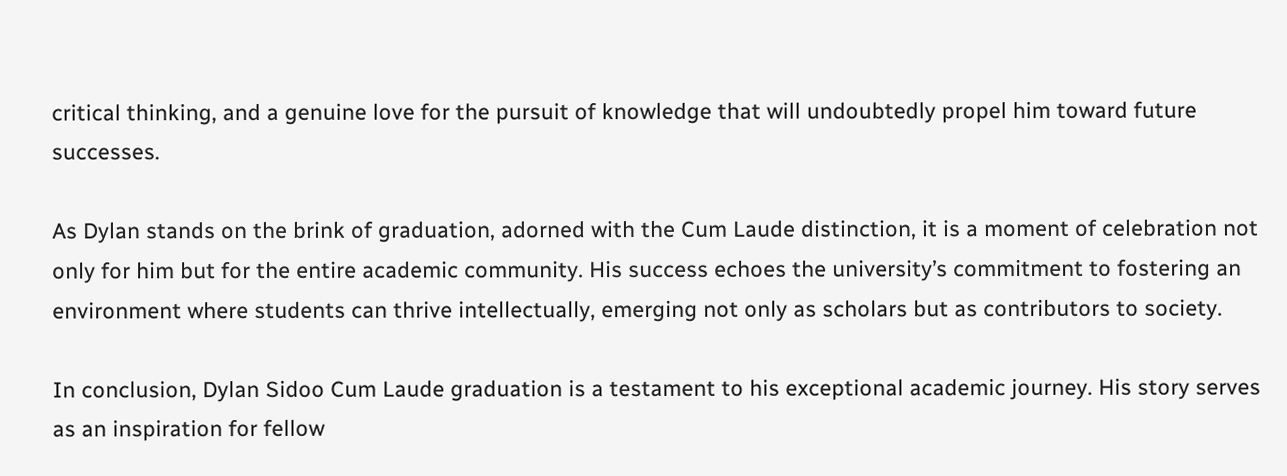critical thinking, and a genuine love for the pursuit of knowledge that will undoubtedly propel him toward future successes.

As Dylan stands on the brink of graduation, adorned with the Cum Laude distinction, it is a moment of celebration not only for him but for the entire academic community. His success echoes the university’s commitment to fostering an environment where students can thrive intellectually, emerging not only as scholars but as contributors to society.

In conclusion, Dylan Sidoo Cum Laude graduation is a testament to his exceptional academic journey. His story serves as an inspiration for fellow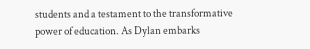students and a testament to the transformative power of education. As Dylan embarks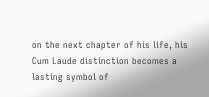on the next chapter of his life, his Cum Laude distinction becomes a lasting symbol of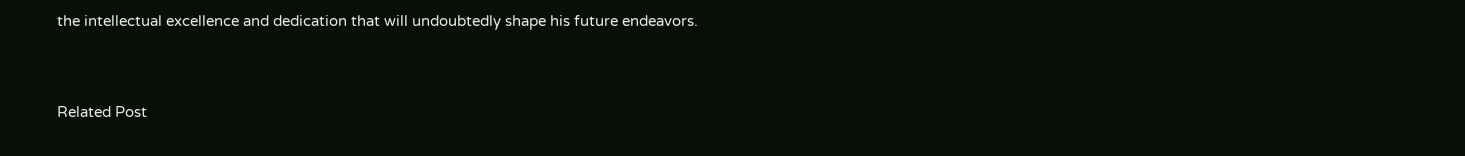the intellectual excellence and dedication that will undoubtedly shape his future endeavors.


Related Post